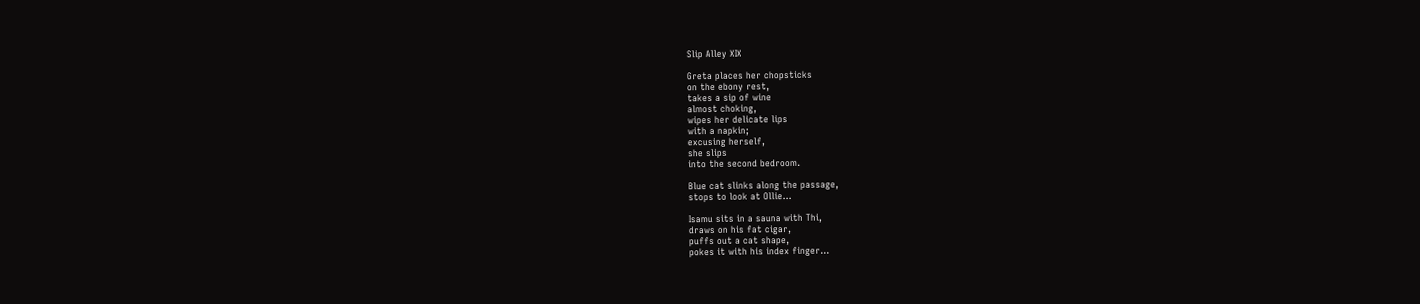Slip Alley XIX

Greta places her chopsticks
on the ebony rest,
takes a sip of wine
almost choking,
wipes her delicate lips
with a napkin;
excusing herself,
she slips
into the second bedroom.

Blue cat slinks along the passage,
stops to look at Ollie…

Isamu sits in a sauna with Thi,
draws on his fat cigar,
puffs out a cat shape,
pokes it with his index finger…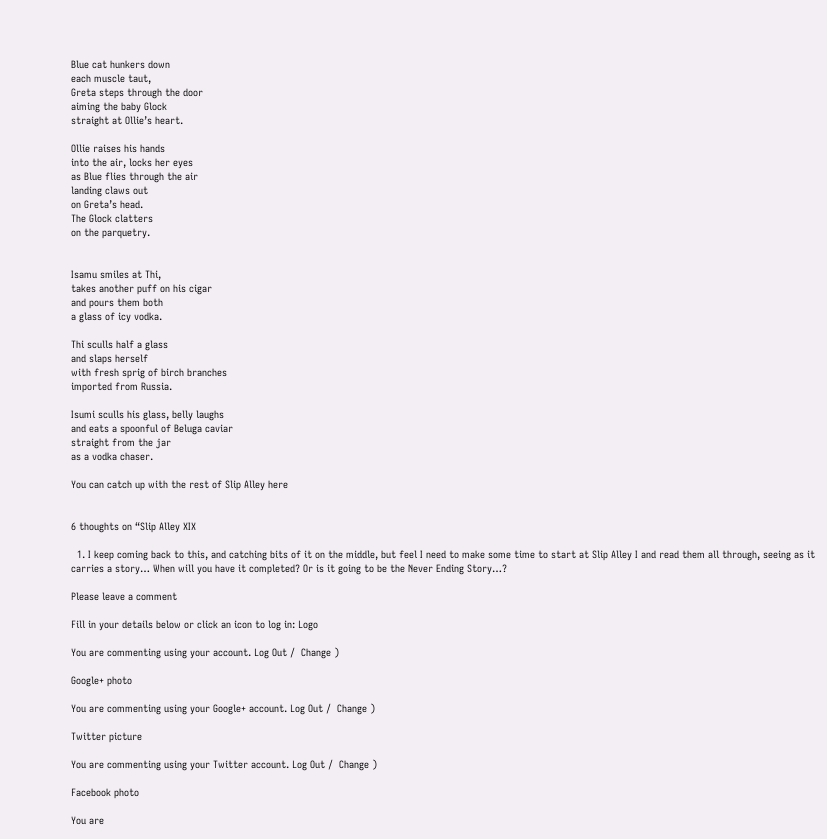Blue cat hunkers down
each muscle taut,
Greta steps through the door
aiming the baby Glock
straight at Ollie’s heart.

Ollie raises his hands
into the air, locks her eyes
as Blue flies through the air
landing claws out
on Greta’s head.
The Glock clatters
on the parquetry.


Isamu smiles at Thi,
takes another puff on his cigar
and pours them both
a glass of icy vodka.

Thi sculls half a glass
and slaps herself
with fresh sprig of birch branches
imported from Russia.

Isumi sculls his glass, belly laughs
and eats a spoonful of Beluga caviar
straight from the jar
as a vodka chaser.

You can catch up with the rest of Slip Alley here


6 thoughts on “Slip Alley XIX

  1. I keep coming back to this, and catching bits of it on the middle, but feel I need to make some time to start at Slip Alley I and read them all through, seeing as it carries a story… When will you have it completed? Or is it going to be the Never Ending Story…?

Please leave a comment

Fill in your details below or click an icon to log in: Logo

You are commenting using your account. Log Out /  Change )

Google+ photo

You are commenting using your Google+ account. Log Out /  Change )

Twitter picture

You are commenting using your Twitter account. Log Out /  Change )

Facebook photo

You are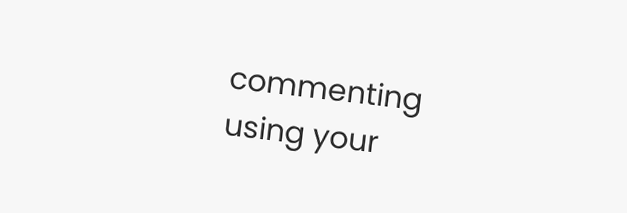commenting using your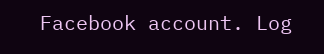Facebook account. Log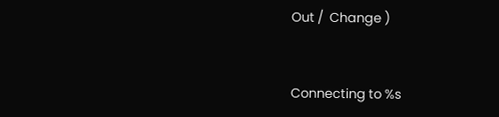Out /  Change )


Connecting to %s